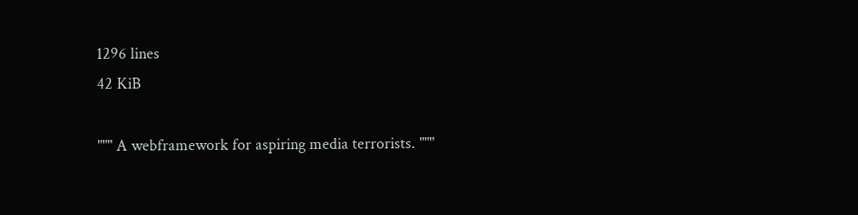1296 lines
42 KiB

""" A webframework for aspiring media terrorists. """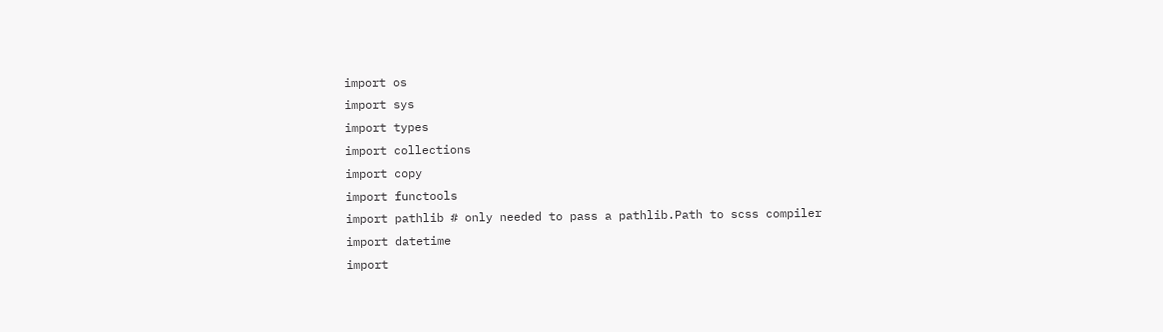import os
import sys
import types
import collections
import copy
import functools
import pathlib # only needed to pass a pathlib.Path to scss compiler
import datetime
import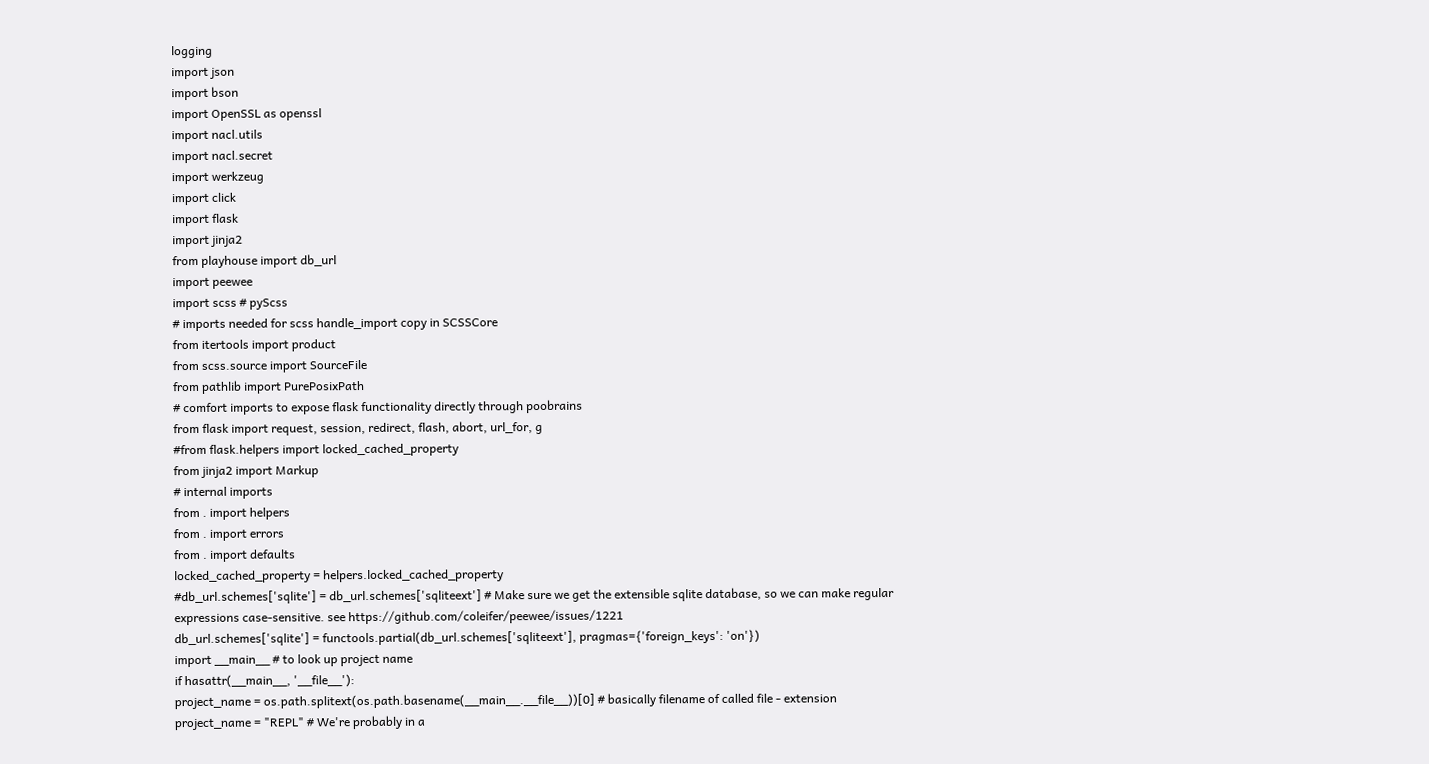logging
import json
import bson
import OpenSSL as openssl
import nacl.utils
import nacl.secret
import werkzeug
import click
import flask
import jinja2
from playhouse import db_url
import peewee
import scss # pyScss
# imports needed for scss handle_import copy in SCSSCore
from itertools import product
from scss.source import SourceFile
from pathlib import PurePosixPath
# comfort imports to expose flask functionality directly through poobrains
from flask import request, session, redirect, flash, abort, url_for, g
#from flask.helpers import locked_cached_property
from jinja2 import Markup
# internal imports
from . import helpers
from . import errors
from . import defaults
locked_cached_property = helpers.locked_cached_property
#db_url.schemes['sqlite'] = db_url.schemes['sqliteext'] # Make sure we get the extensible sqlite database, so we can make regular expressions case-sensitive. see https://github.com/coleifer/peewee/issues/1221
db_url.schemes['sqlite'] = functools.partial(db_url.schemes['sqliteext'], pragmas={'foreign_keys': 'on'})
import __main__ # to look up project name
if hasattr(__main__, '__file__'):
project_name = os.path.splitext(os.path.basename(__main__.__file__))[0] # basically filename of called file - extension
project_name = "REPL" # We're probably in a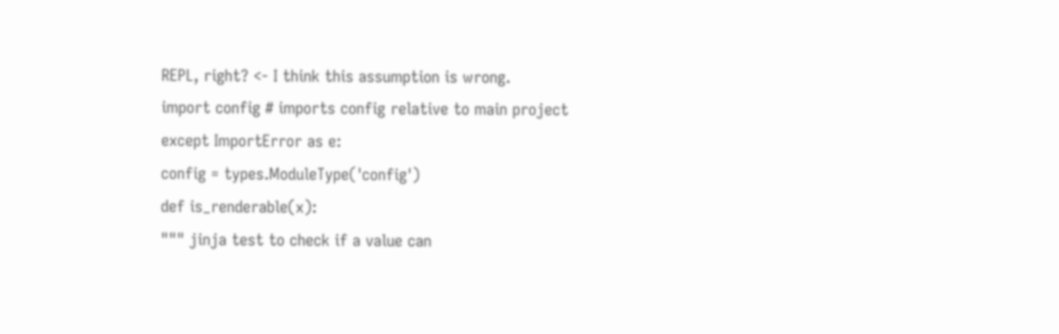REPL, right? <- I think this assumption is wrong.
import config # imports config relative to main project
except ImportError as e:
config = types.ModuleType('config')
def is_renderable(x):
""" jinja test to check if a value can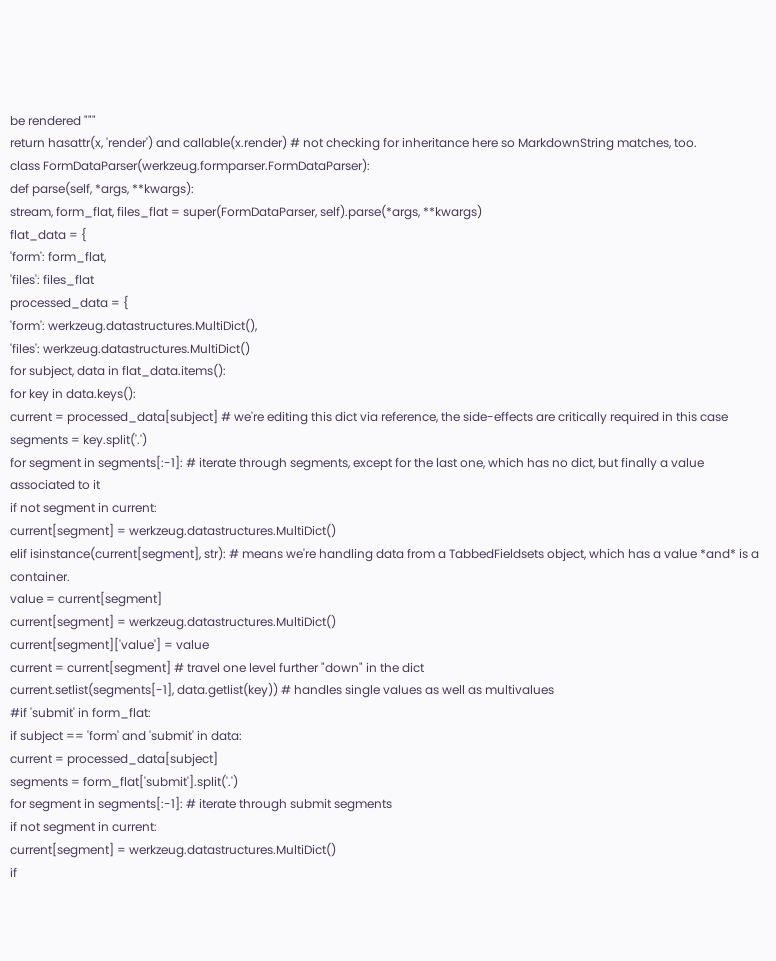be rendered """
return hasattr(x, 'render') and callable(x.render) # not checking for inheritance here so MarkdownString matches, too.
class FormDataParser(werkzeug.formparser.FormDataParser):
def parse(self, *args, **kwargs):
stream, form_flat, files_flat = super(FormDataParser, self).parse(*args, **kwargs)
flat_data = {
'form': form_flat,
'files': files_flat
processed_data = {
'form': werkzeug.datastructures.MultiDict(),
'files': werkzeug.datastructures.MultiDict()
for subject, data in flat_data.items():
for key in data.keys():
current = processed_data[subject] # we're editing this dict via reference, the side-effects are critically required in this case
segments = key.split('.')
for segment in segments[:-1]: # iterate through segments, except for the last one, which has no dict, but finally a value associated to it
if not segment in current:
current[segment] = werkzeug.datastructures.MultiDict()
elif isinstance(current[segment], str): # means we're handling data from a TabbedFieldsets object, which has a value *and* is a container.
value = current[segment]
current[segment] = werkzeug.datastructures.MultiDict()
current[segment]['value'] = value
current = current[segment] # travel one level further "down" in the dict
current.setlist(segments[-1], data.getlist(key)) # handles single values as well as multivalues
#if 'submit' in form_flat:
if subject == 'form' and 'submit' in data:
current = processed_data[subject]
segments = form_flat['submit'].split('.')
for segment in segments[:-1]: # iterate through submit segments
if not segment in current:
current[segment] = werkzeug.datastructures.MultiDict()
if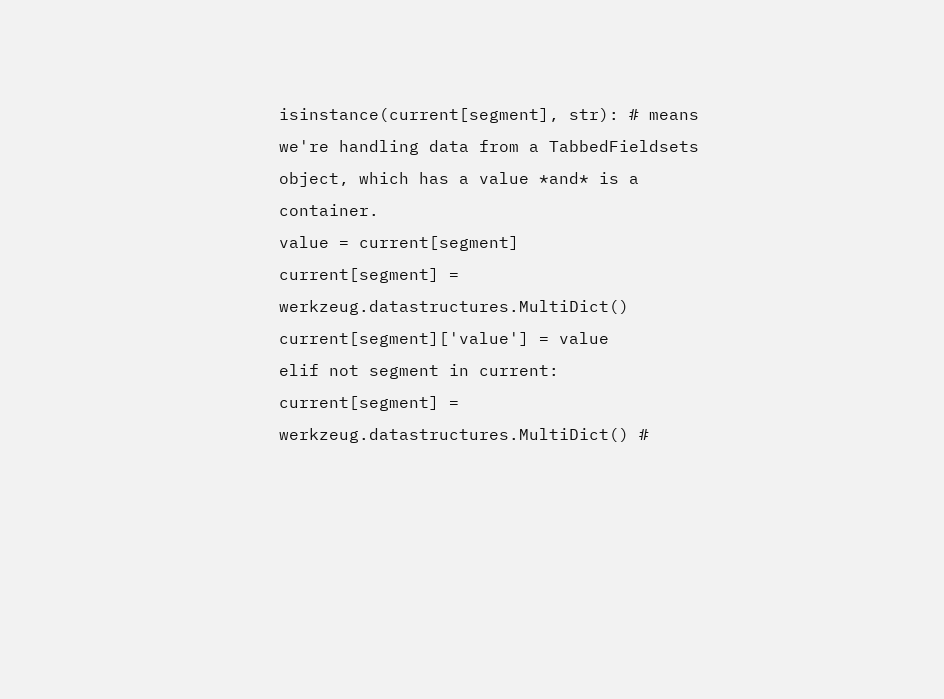isinstance(current[segment], str): # means we're handling data from a TabbedFieldsets object, which has a value *and* is a container.
value = current[segment]
current[segment] = werkzeug.datastructures.MultiDict()
current[segment]['value'] = value
elif not segment in current:
current[segment] = werkzeug.datastructures.MultiDict() #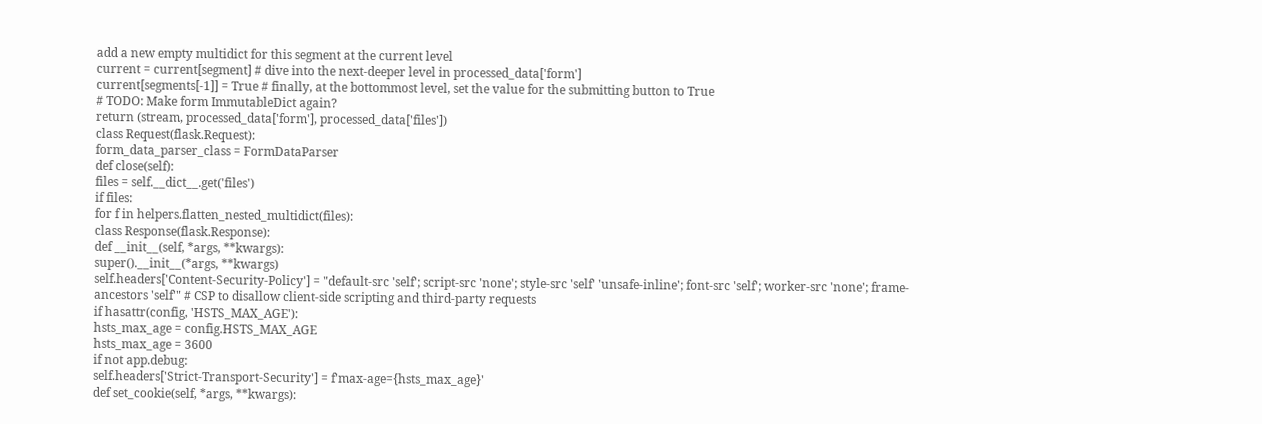add a new empty multidict for this segment at the current level
current = current[segment] # dive into the next-deeper level in processed_data['form']
current[segments[-1]] = True # finally, at the bottommost level, set the value for the submitting button to True
# TODO: Make form ImmutableDict again?
return (stream, processed_data['form'], processed_data['files'])
class Request(flask.Request):
form_data_parser_class = FormDataParser
def close(self):
files = self.__dict__.get('files')
if files:
for f in helpers.flatten_nested_multidict(files):
class Response(flask.Response):
def __init__(self, *args, **kwargs):
super().__init__(*args, **kwargs)
self.headers['Content-Security-Policy'] = "default-src 'self'; script-src 'none'; style-src 'self' 'unsafe-inline'; font-src 'self'; worker-src 'none'; frame-ancestors 'self'" # CSP to disallow client-side scripting and third-party requests
if hasattr(config, 'HSTS_MAX_AGE'):
hsts_max_age = config.HSTS_MAX_AGE
hsts_max_age = 3600
if not app.debug:
self.headers['Strict-Transport-Security'] = f'max-age={hsts_max_age}'
def set_cookie(self, *args, **kwargs):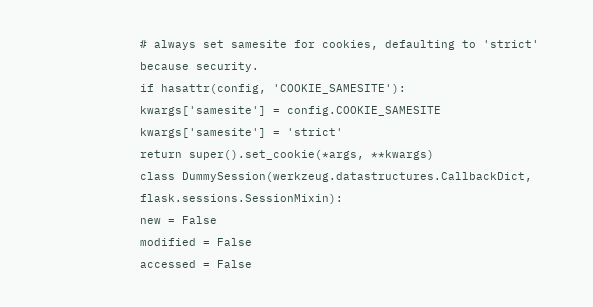# always set samesite for cookies, defaulting to 'strict' because security.
if hasattr(config, 'COOKIE_SAMESITE'):
kwargs['samesite'] = config.COOKIE_SAMESITE
kwargs['samesite'] = 'strict'
return super().set_cookie(*args, **kwargs)
class DummySession(werkzeug.datastructures.CallbackDict, flask.sessions.SessionMixin):
new = False
modified = False
accessed = False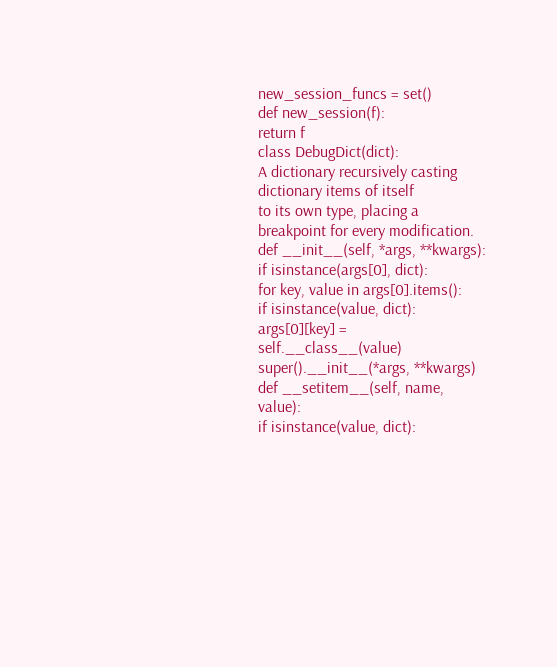new_session_funcs = set()
def new_session(f):
return f
class DebugDict(dict):
A dictionary recursively casting dictionary items of itself
to its own type, placing a breakpoint for every modification.
def __init__(self, *args, **kwargs):
if isinstance(args[0], dict):
for key, value in args[0].items():
if isinstance(value, dict):
args[0][key] = self.__class__(value)
super().__init__(*args, **kwargs)
def __setitem__(self, name, value):
if isinstance(value, dict):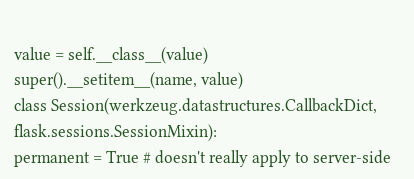value = self.__class__(value)
super().__setitem__(name, value)
class Session(werkzeug.datastructures.CallbackDict, flask.sessions.SessionMixin):
permanent = True # doesn't really apply to server-side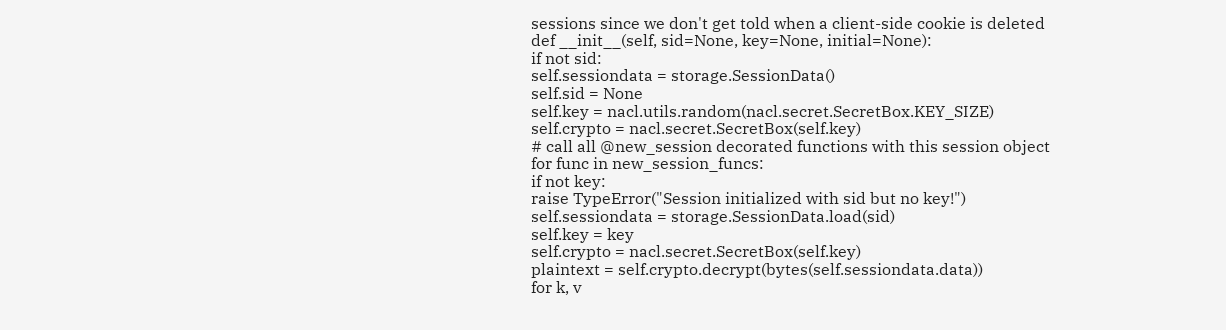sessions since we don't get told when a client-side cookie is deleted
def __init__(self, sid=None, key=None, initial=None):
if not sid:
self.sessiondata = storage.SessionData()
self.sid = None
self.key = nacl.utils.random(nacl.secret.SecretBox.KEY_SIZE)
self.crypto = nacl.secret.SecretBox(self.key)
# call all @new_session decorated functions with this session object
for func in new_session_funcs:
if not key:
raise TypeError("Session initialized with sid but no key!")
self.sessiondata = storage.SessionData.load(sid)
self.key = key
self.crypto = nacl.secret.SecretBox(self.key)
plaintext = self.crypto.decrypt(bytes(self.sessiondata.data))
for k, v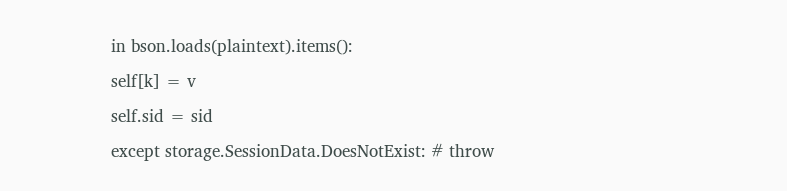in bson.loads(plaintext).items():
self[k] = v
self.sid = sid
except storage.SessionData.DoesNotExist: # throw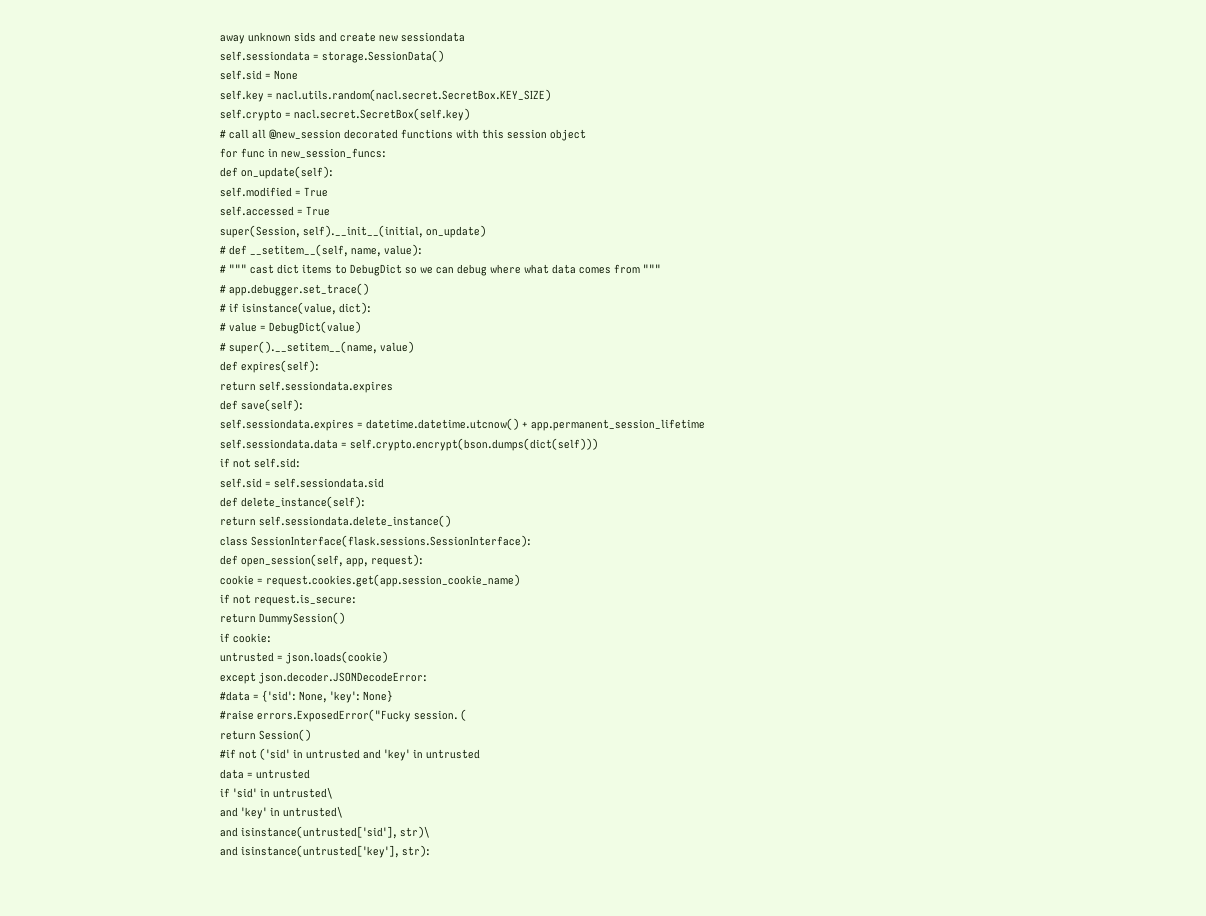away unknown sids and create new sessiondata
self.sessiondata = storage.SessionData()
self.sid = None
self.key = nacl.utils.random(nacl.secret.SecretBox.KEY_SIZE)
self.crypto = nacl.secret.SecretBox(self.key)
# call all @new_session decorated functions with this session object
for func in new_session_funcs:
def on_update(self):
self.modified = True
self.accessed = True
super(Session, self).__init__(initial, on_update)
# def __setitem__(self, name, value):
# """ cast dict items to DebugDict so we can debug where what data comes from """
# app.debugger.set_trace()
# if isinstance(value, dict):
# value = DebugDict(value)
# super().__setitem__(name, value)
def expires(self):
return self.sessiondata.expires
def save(self):
self.sessiondata.expires = datetime.datetime.utcnow() + app.permanent_session_lifetime
self.sessiondata.data = self.crypto.encrypt(bson.dumps(dict(self)))
if not self.sid:
self.sid = self.sessiondata.sid
def delete_instance(self):
return self.sessiondata.delete_instance()
class SessionInterface(flask.sessions.SessionInterface):
def open_session(self, app, request):
cookie = request.cookies.get(app.session_cookie_name)
if not request.is_secure:
return DummySession()
if cookie:
untrusted = json.loads(cookie)
except json.decoder.JSONDecodeError:
#data = {'sid': None, 'key': None}
#raise errors.ExposedError("Fucky session. (
return Session()
#if not ('sid' in untrusted and 'key' in untrusted
data = untrusted
if 'sid' in untrusted\
and 'key' in untrusted\
and isinstance(untrusted['sid'], str)\
and isinstance(untrusted['key'], str):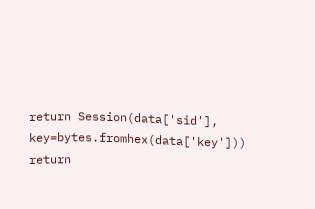return Session(data['sid'], key=bytes.fromhex(data['key']))
return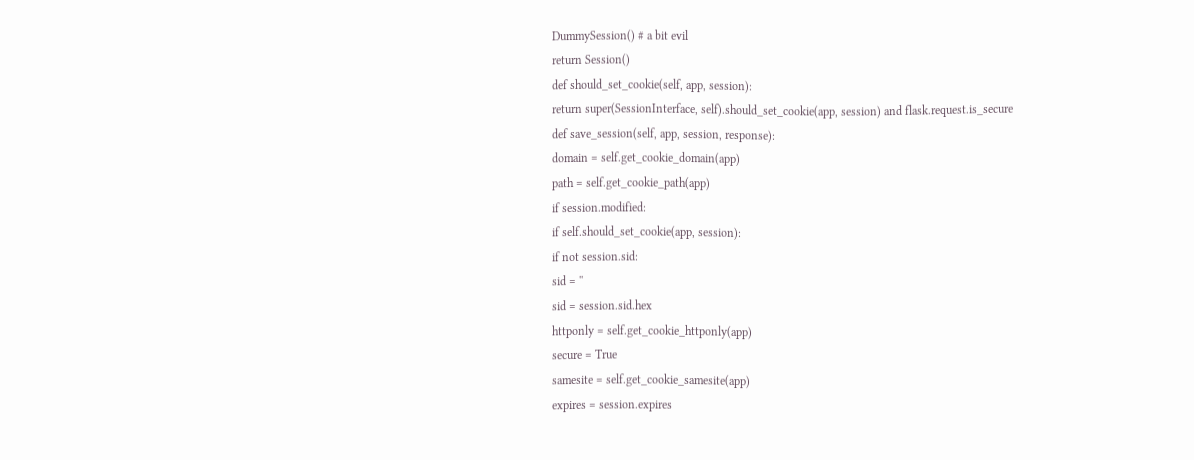DummySession() # a bit evil
return Session()
def should_set_cookie(self, app, session):
return super(SessionInterface, self).should_set_cookie(app, session) and flask.request.is_secure
def save_session(self, app, session, response):
domain = self.get_cookie_domain(app)
path = self.get_cookie_path(app)
if session.modified:
if self.should_set_cookie(app, session):
if not session.sid:
sid = ''
sid = session.sid.hex
httponly = self.get_cookie_httponly(app)
secure = True
samesite = self.get_cookie_samesite(app)
expires = session.expires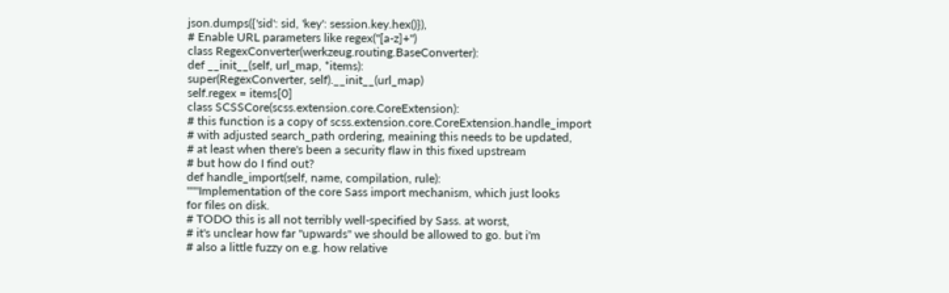json.dumps({'sid': sid, 'key': session.key.hex()}),
# Enable URL parameters like regex("[a-z]+")
class RegexConverter(werkzeug.routing.BaseConverter):
def __init__(self, url_map, *items):
super(RegexConverter, self).__init__(url_map)
self.regex = items[0]
class SCSSCore(scss.extension.core.CoreExtension):
# this function is a copy of scss.extension.core.CoreExtension.handle_import
# with adjusted search_path ordering, meaining this needs to be updated,
# at least when there's been a security flaw in this fixed upstream
# but how do I find out?
def handle_import(self, name, compilation, rule):
"""Implementation of the core Sass import mechanism, which just looks
for files on disk.
# TODO this is all not terribly well-specified by Sass. at worst,
# it's unclear how far "upwards" we should be allowed to go. but i'm
# also a little fuzzy on e.g. how relative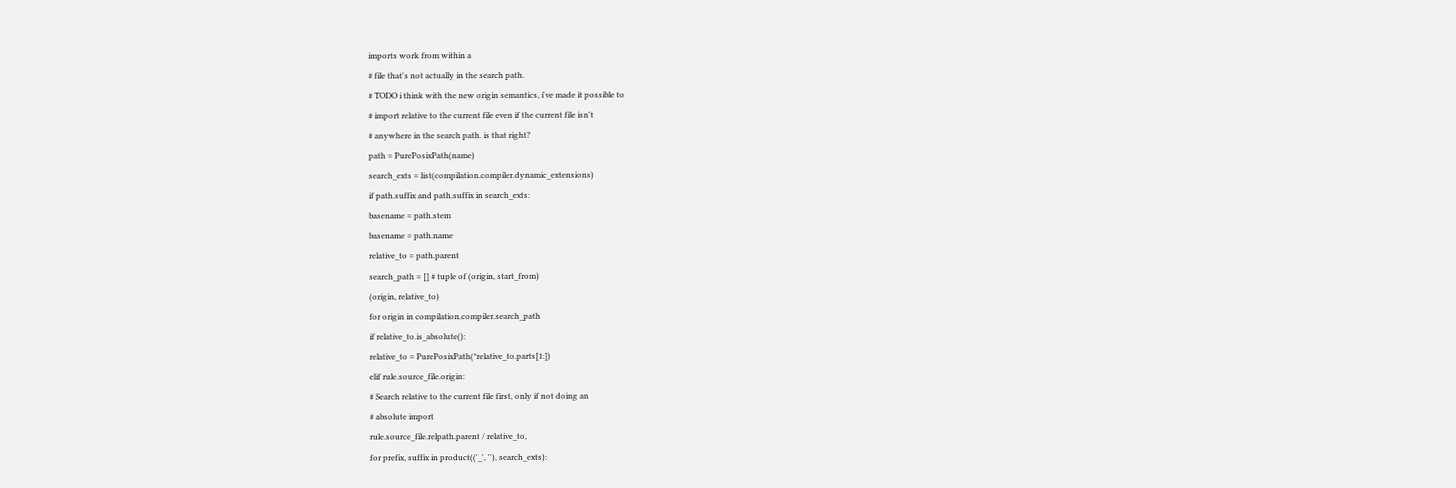imports work from within a
# file that's not actually in the search path.
# TODO i think with the new origin semantics, i've made it possible to
# import relative to the current file even if the current file isn't
# anywhere in the search path. is that right?
path = PurePosixPath(name)
search_exts = list(compilation.compiler.dynamic_extensions)
if path.suffix and path.suffix in search_exts:
basename = path.stem
basename = path.name
relative_to = path.parent
search_path = [] # tuple of (origin, start_from)
(origin, relative_to)
for origin in compilation.compiler.search_path
if relative_to.is_absolute():
relative_to = PurePosixPath(*relative_to.parts[1:])
elif rule.source_file.origin:
# Search relative to the current file first, only if not doing an
# absolute import
rule.source_file.relpath.parent / relative_to,
for prefix, suffix in product(('_', ''), search_exts):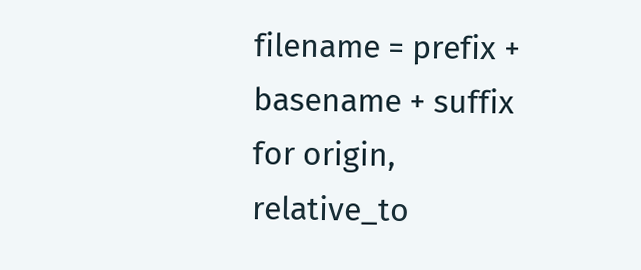filename = prefix + basename + suffix
for origin, relative_to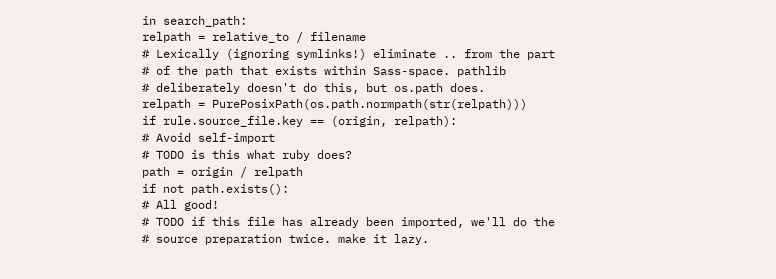in search_path:
relpath = relative_to / filename
# Lexically (ignoring symlinks!) eliminate .. from the part
# of the path that exists within Sass-space. pathlib
# deliberately doesn't do this, but os.path does.
relpath = PurePosixPath(os.path.normpath(str(relpath)))
if rule.source_file.key == (origin, relpath):
# Avoid self-import
# TODO is this what ruby does?
path = origin / relpath
if not path.exists():
# All good!
# TODO if this file has already been imported, we'll do the
# source preparation twice. make it lazy.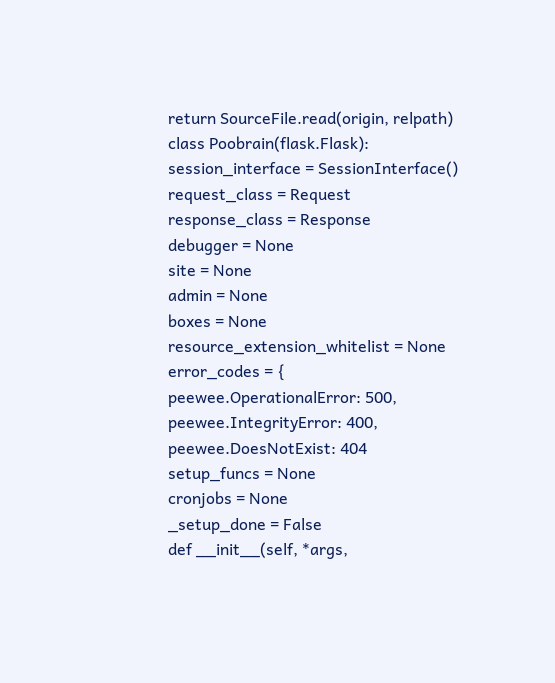return SourceFile.read(origin, relpath)
class Poobrain(flask.Flask):
session_interface = SessionInterface()
request_class = Request
response_class = Response
debugger = None
site = None
admin = None
boxes = None
resource_extension_whitelist = None
error_codes = {
peewee.OperationalError: 500,
peewee.IntegrityError: 400,
peewee.DoesNotExist: 404
setup_funcs = None
cronjobs = None
_setup_done = False
def __init__(self, *args,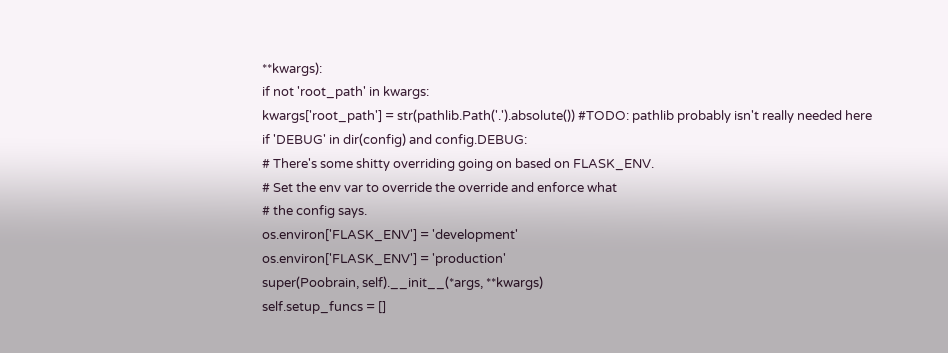**kwargs):
if not 'root_path' in kwargs:
kwargs['root_path'] = str(pathlib.Path('.').absolute()) #TODO: pathlib probably isn't really needed here
if 'DEBUG' in dir(config) and config.DEBUG:
# There's some shitty overriding going on based on FLASK_ENV.
# Set the env var to override the override and enforce what
# the config says.
os.environ['FLASK_ENV'] = 'development'
os.environ['FLASK_ENV'] = 'production'
super(Poobrain, self).__init__(*args, **kwargs)
self.setup_funcs = []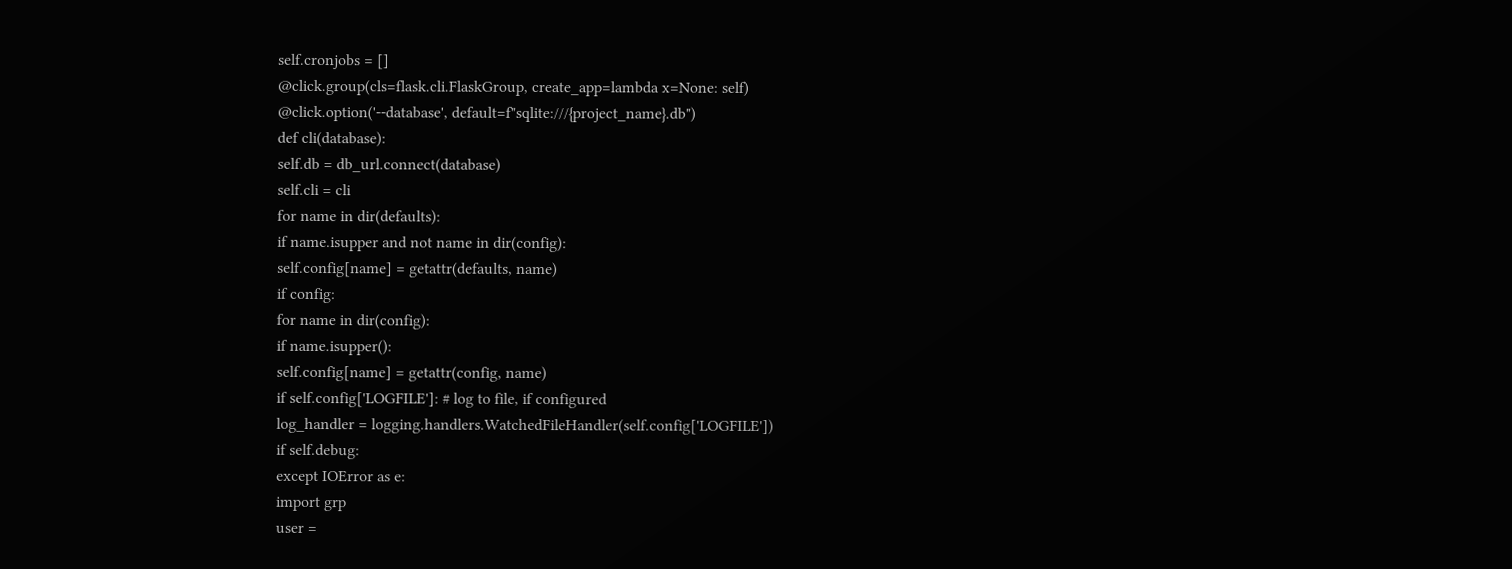self.cronjobs = []
@click.group(cls=flask.cli.FlaskGroup, create_app=lambda x=None: self)
@click.option('--database', default=f"sqlite:///{project_name}.db")
def cli(database):
self.db = db_url.connect(database)
self.cli = cli
for name in dir(defaults):
if name.isupper and not name in dir(config):
self.config[name] = getattr(defaults, name)
if config:
for name in dir(config):
if name.isupper():
self.config[name] = getattr(config, name)
if self.config['LOGFILE']: # log to file, if configured
log_handler = logging.handlers.WatchedFileHandler(self.config['LOGFILE'])
if self.debug:
except IOError as e:
import grp
user =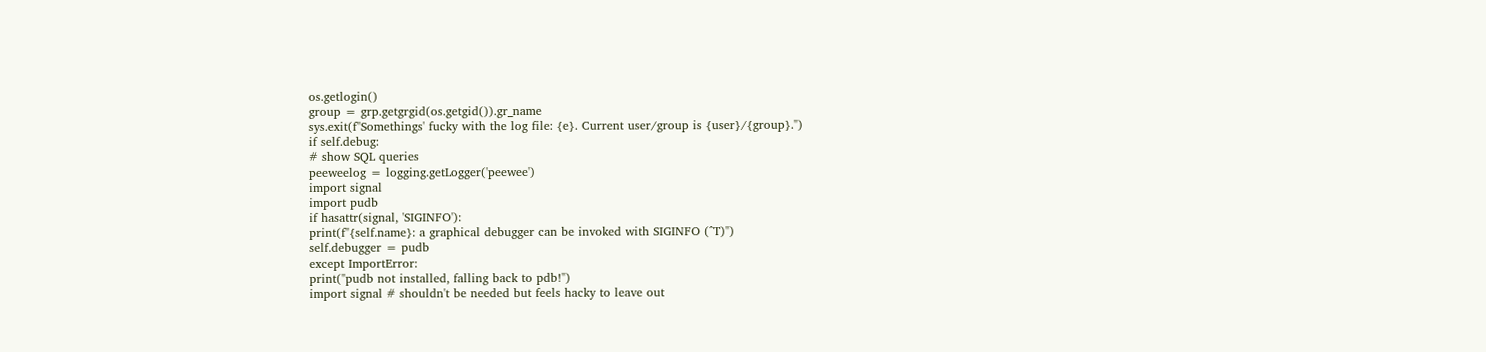os.getlogin()
group = grp.getgrgid(os.getgid()).gr_name
sys.exit(f"Somethings' fucky with the log file: {e}. Current user/group is {user}/{group}.")
if self.debug:
# show SQL queries
peeweelog = logging.getLogger('peewee')
import signal
import pudb
if hasattr(signal, 'SIGINFO'):
print(f"{self.name}: a graphical debugger can be invoked with SIGINFO (^T)")
self.debugger = pudb
except ImportError:
print("pudb not installed, falling back to pdb!")
import signal # shouldn't be needed but feels hacky to leave out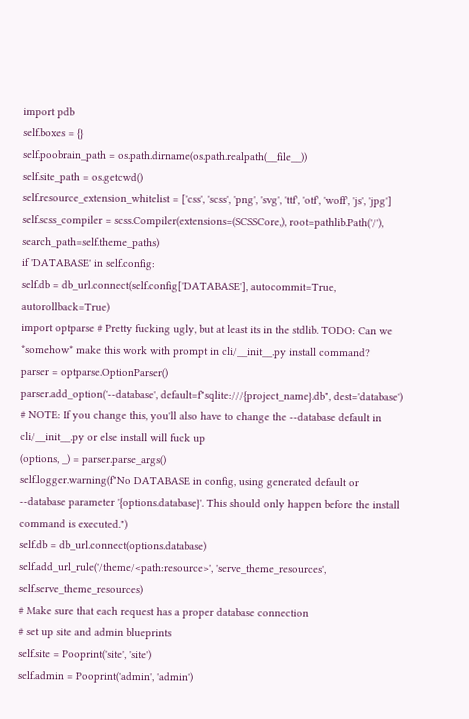import pdb
self.boxes = {}
self.poobrain_path = os.path.dirname(os.path.realpath(__file__))
self.site_path = os.getcwd()
self.resource_extension_whitelist = ['css', 'scss', 'png', 'svg', 'ttf', 'otf', 'woff', 'js', 'jpg']
self.scss_compiler = scss.Compiler(extensions=(SCSSCore,), root=pathlib.Path('/'), search_path=self.theme_paths)
if 'DATABASE' in self.config:
self.db = db_url.connect(self.config['DATABASE'], autocommit=True, autorollback=True)
import optparse # Pretty fucking ugly, but at least its in the stdlib. TODO: Can we *somehow* make this work with prompt in cli/__init__.py install command?
parser = optparse.OptionParser()
parser.add_option('--database', default=f"sqlite:///{project_name}.db", dest='database') # NOTE: If you change this, you'll also have to change the --database default in cli/__init__.py or else install will fuck up
(options, _) = parser.parse_args()
self.logger.warning(f"No DATABASE in config, using generated default or --database parameter '{options.database}'. This should only happen before the install command is executed.")
self.db = db_url.connect(options.database)
self.add_url_rule('/theme/<path:resource>', 'serve_theme_resources', self.serve_theme_resources)
# Make sure that each request has a proper database connection
# set up site and admin blueprints
self.site = Pooprint('site', 'site')
self.admin = Pooprint('admin', 'admin')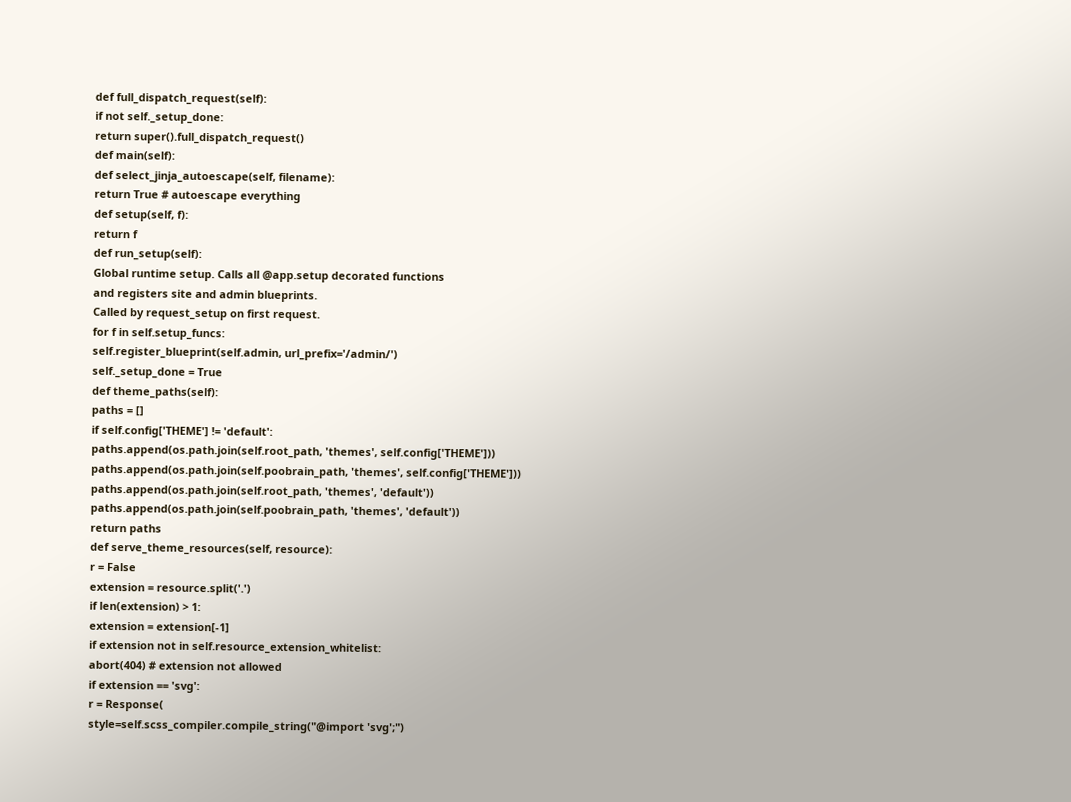def full_dispatch_request(self):
if not self._setup_done:
return super().full_dispatch_request()
def main(self):
def select_jinja_autoescape(self, filename):
return True # autoescape everything
def setup(self, f):
return f
def run_setup(self):
Global runtime setup. Calls all @app.setup decorated functions
and registers site and admin blueprints.
Called by request_setup on first request.
for f in self.setup_funcs:
self.register_blueprint(self.admin, url_prefix='/admin/')
self._setup_done = True
def theme_paths(self):
paths = []
if self.config['THEME'] != 'default':
paths.append(os.path.join(self.root_path, 'themes', self.config['THEME']))
paths.append(os.path.join(self.poobrain_path, 'themes', self.config['THEME']))
paths.append(os.path.join(self.root_path, 'themes', 'default'))
paths.append(os.path.join(self.poobrain_path, 'themes', 'default'))
return paths
def serve_theme_resources(self, resource):
r = False
extension = resource.split('.')
if len(extension) > 1:
extension = extension[-1]
if extension not in self.resource_extension_whitelist:
abort(404) # extension not allowed
if extension == 'svg':
r = Response(
style=self.scss_compiler.compile_string("@import 'svg';")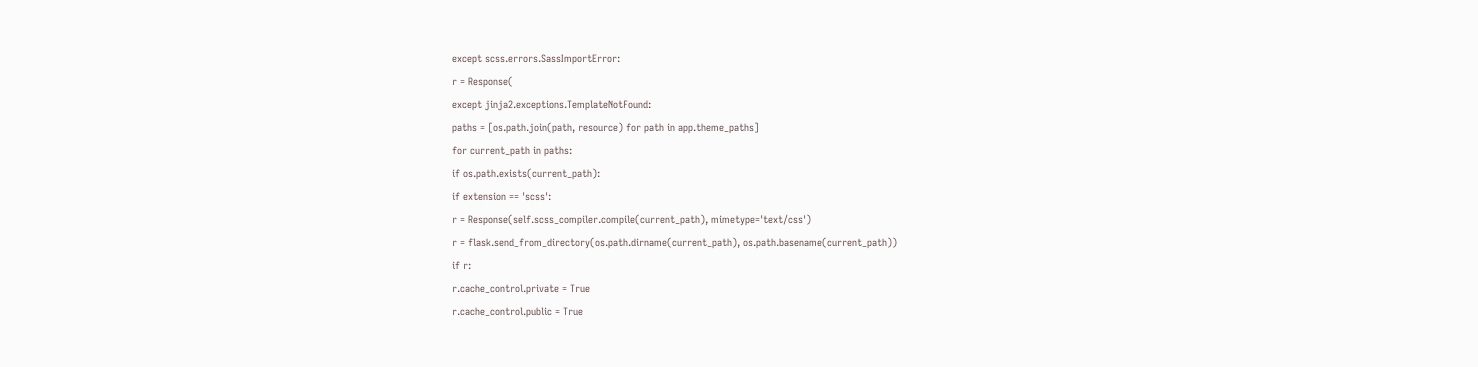except scss.errors.SassImportError:
r = Response(
except jinja2.exceptions.TemplateNotFound:
paths = [os.path.join(path, resource) for path in app.theme_paths]
for current_path in paths:
if os.path.exists(current_path):
if extension == 'scss':
r = Response(self.scss_compiler.compile(current_path), mimetype='text/css')
r = flask.send_from_directory(os.path.dirname(current_path), os.path.basename(current_path))
if r:
r.cache_control.private = True
r.cache_control.public = True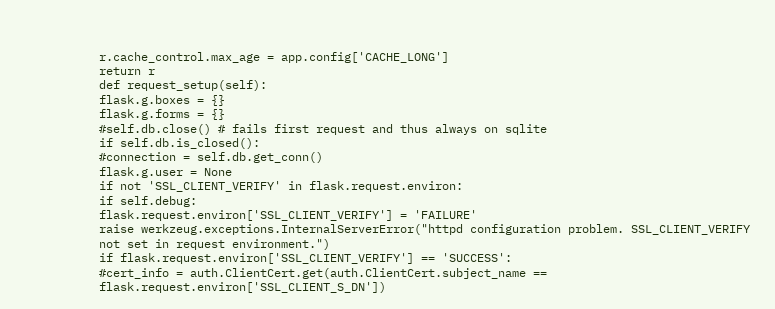r.cache_control.max_age = app.config['CACHE_LONG']
return r
def request_setup(self):
flask.g.boxes = {}
flask.g.forms = {}
#self.db.close() # fails first request and thus always on sqlite
if self.db.is_closed():
#connection = self.db.get_conn()
flask.g.user = None
if not 'SSL_CLIENT_VERIFY' in flask.request.environ:
if self.debug:
flask.request.environ['SSL_CLIENT_VERIFY'] = 'FAILURE'
raise werkzeug.exceptions.InternalServerError("httpd configuration problem. SSL_CLIENT_VERIFY not set in request environment.")
if flask.request.environ['SSL_CLIENT_VERIFY'] == 'SUCCESS':
#cert_info = auth.ClientCert.get(auth.ClientCert.subject_name == flask.request.environ['SSL_CLIENT_S_DN'])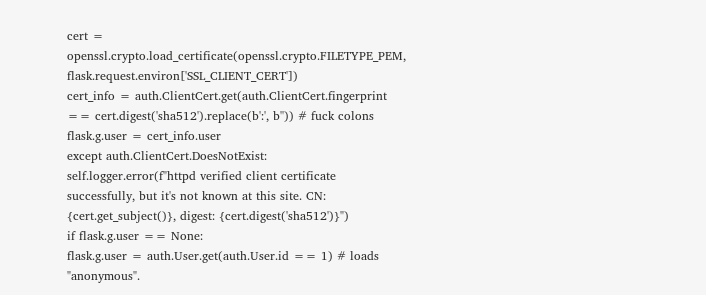cert = openssl.crypto.load_certificate(openssl.crypto.FILETYPE_PEM, flask.request.environ['SSL_CLIENT_CERT'])
cert_info = auth.ClientCert.get(auth.ClientCert.fingerprint == cert.digest('sha512').replace(b':', b'')) # fuck colons
flask.g.user = cert_info.user
except auth.ClientCert.DoesNotExist:
self.logger.error(f"httpd verified client certificate successfully, but it's not known at this site. CN: {cert.get_subject()}, digest: {cert.digest('sha512')}")
if flask.g.user == None:
flask.g.user = auth.User.get(auth.User.id == 1) # loads "anonymous".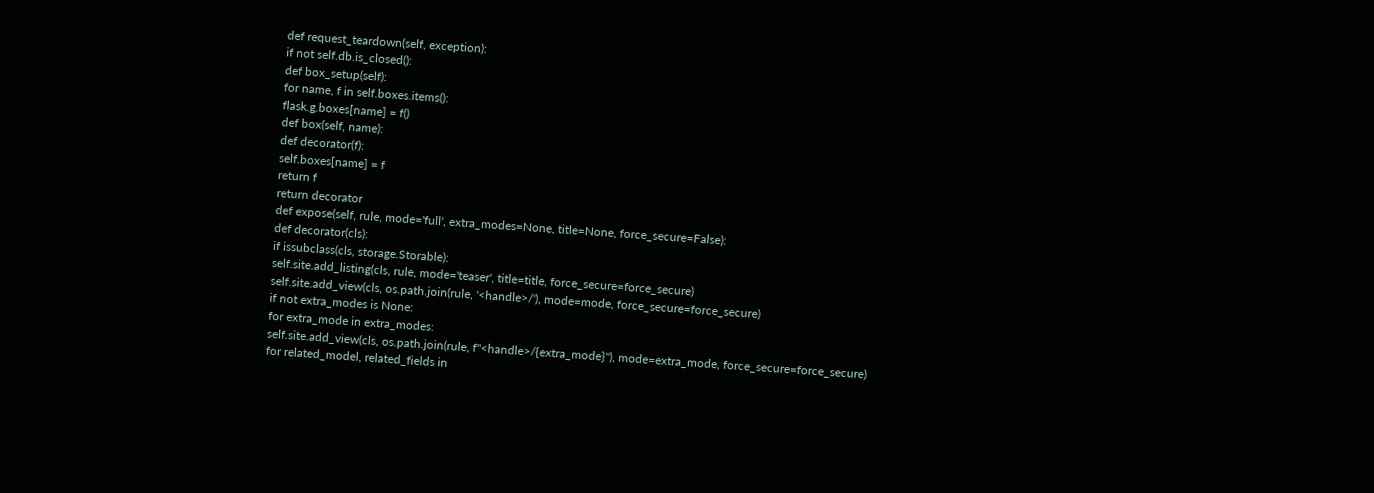def request_teardown(self, exception):
if not self.db.is_closed():
def box_setup(self):
for name, f in self.boxes.items():
flask.g.boxes[name] = f()
def box(self, name):
def decorator(f):
self.boxes[name] = f
return f
return decorator
def expose(self, rule, mode='full', extra_modes=None, title=None, force_secure=False):
def decorator(cls):
if issubclass(cls, storage.Storable):
self.site.add_listing(cls, rule, mode='teaser', title=title, force_secure=force_secure)
self.site.add_view(cls, os.path.join(rule, '<handle>/'), mode=mode, force_secure=force_secure)
if not extra_modes is None:
for extra_mode in extra_modes:
self.site.add_view(cls, os.path.join(rule, f"<handle>/{extra_mode}"), mode=extra_mode, force_secure=force_secure)
for related_model, related_fields in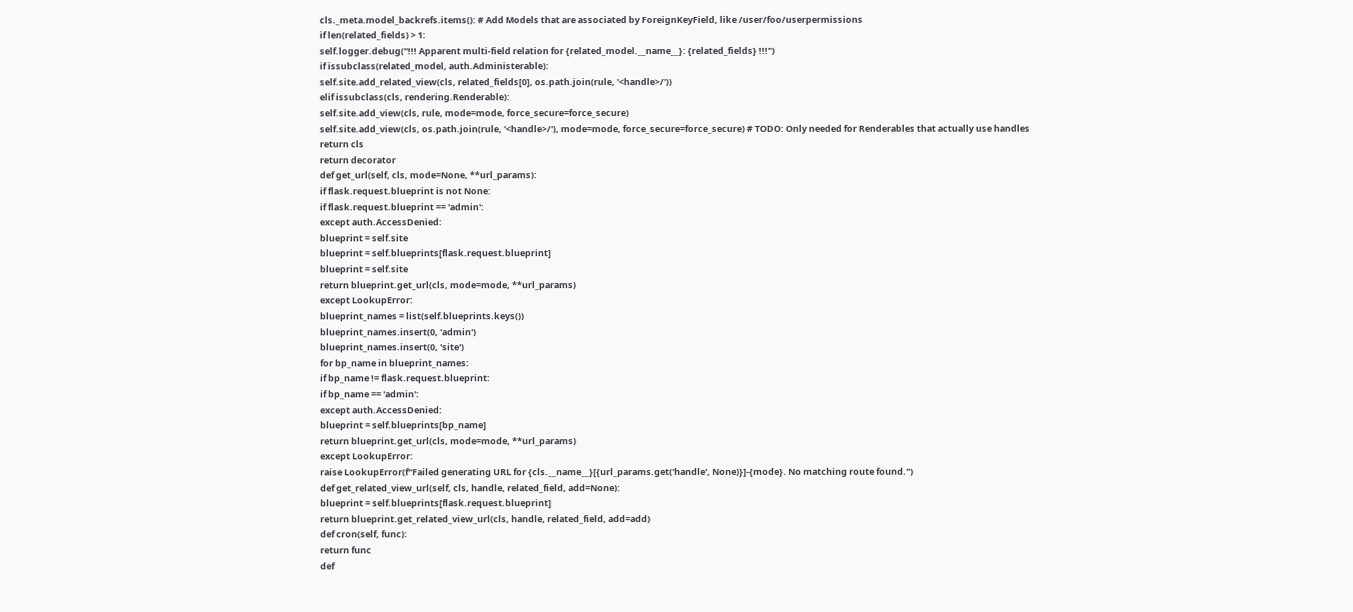cls._meta.model_backrefs.items(): # Add Models that are associated by ForeignKeyField, like /user/foo/userpermissions
if len(related_fields) > 1:
self.logger.debug("!!! Apparent multi-field relation for {related_model.__name__}: {related_fields} !!!")
if issubclass(related_model, auth.Administerable):
self.site.add_related_view(cls, related_fields[0], os.path.join(rule, '<handle>/'))
elif issubclass(cls, rendering.Renderable):
self.site.add_view(cls, rule, mode=mode, force_secure=force_secure)
self.site.add_view(cls, os.path.join(rule, '<handle>/'), mode=mode, force_secure=force_secure) # TODO: Only needed for Renderables that actually use handles
return cls
return decorator
def get_url(self, cls, mode=None, **url_params):
if flask.request.blueprint is not None:
if flask.request.blueprint == 'admin':
except auth.AccessDenied:
blueprint = self.site
blueprint = self.blueprints[flask.request.blueprint]
blueprint = self.site
return blueprint.get_url(cls, mode=mode, **url_params)
except LookupError:
blueprint_names = list(self.blueprints.keys())
blueprint_names.insert(0, 'admin')
blueprint_names.insert(0, 'site')
for bp_name in blueprint_names:
if bp_name != flask.request.blueprint:
if bp_name == 'admin':
except auth.AccessDenied:
blueprint = self.blueprints[bp_name]
return blueprint.get_url(cls, mode=mode, **url_params)
except LookupError:
raise LookupError(f"Failed generating URL for {cls.__name__}[{url_params.get('handle', None)}]-{mode}. No matching route found.")
def get_related_view_url(self, cls, handle, related_field, add=None):
blueprint = self.blueprints[flask.request.blueprint]
return blueprint.get_related_view_url(cls, handle, related_field, add=add)
def cron(self, func):
return func
def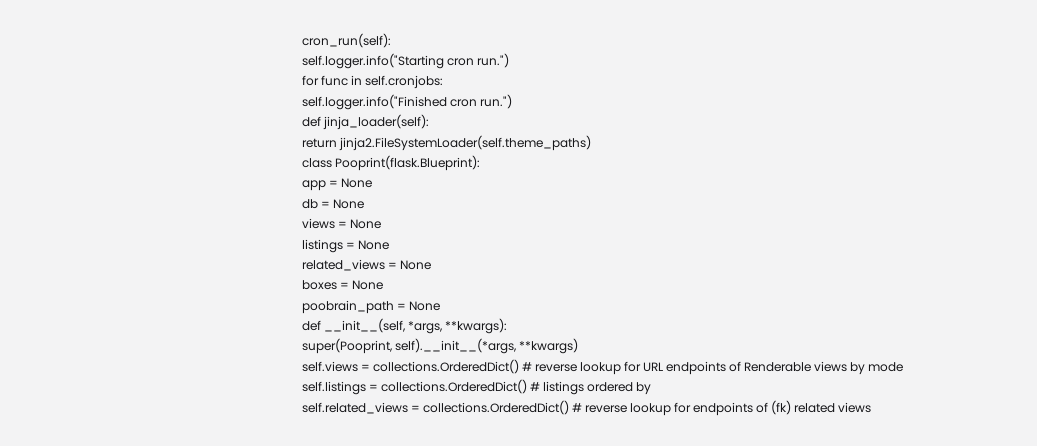cron_run(self):
self.logger.info("Starting cron run.")
for func in self.cronjobs:
self.logger.info("Finished cron run.")
def jinja_loader(self):
return jinja2.FileSystemLoader(self.theme_paths)
class Pooprint(flask.Blueprint):
app = None
db = None
views = None
listings = None
related_views = None
boxes = None
poobrain_path = None
def __init__(self, *args, **kwargs):
super(Pooprint, self).__init__(*args, **kwargs)
self.views = collections.OrderedDict() # reverse lookup for URL endpoints of Renderable views by mode
self.listings = collections.OrderedDict() # listings ordered by
self.related_views = collections.OrderedDict() # reverse lookup for endpoints of (fk) related views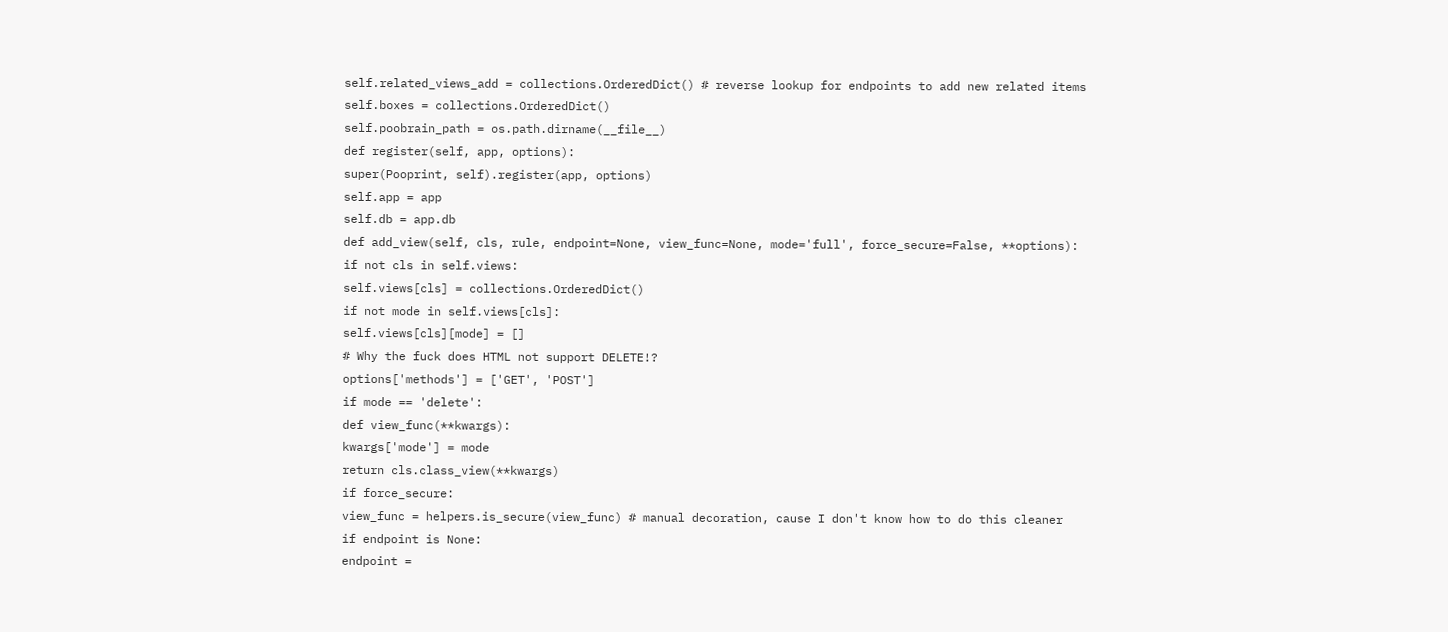self.related_views_add = collections.OrderedDict() # reverse lookup for endpoints to add new related items
self.boxes = collections.OrderedDict()
self.poobrain_path = os.path.dirname(__file__)
def register(self, app, options):
super(Pooprint, self).register(app, options)
self.app = app
self.db = app.db
def add_view(self, cls, rule, endpoint=None, view_func=None, mode='full', force_secure=False, **options):
if not cls in self.views:
self.views[cls] = collections.OrderedDict()
if not mode in self.views[cls]:
self.views[cls][mode] = []
# Why the fuck does HTML not support DELETE!?
options['methods'] = ['GET', 'POST']
if mode == 'delete':
def view_func(**kwargs):
kwargs['mode'] = mode
return cls.class_view(**kwargs)
if force_secure:
view_func = helpers.is_secure(view_func) # manual decoration, cause I don't know how to do this cleaner
if endpoint is None:
endpoint =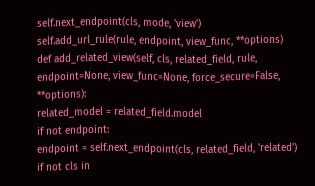self.next_endpoint(cls, mode, 'view')
self.add_url_rule(rule, endpoint, view_func, **options)
def add_related_view(self, cls, related_field, rule, endpoint=None, view_func=None, force_secure=False, **options):
related_model = related_field.model
if not endpoint:
endpoint = self.next_endpoint(cls, related_field, 'related')
if not cls in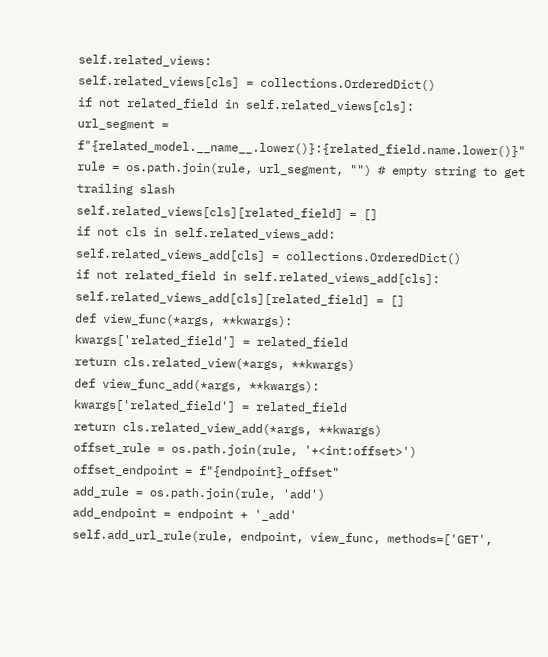self.related_views:
self.related_views[cls] = collections.OrderedDict()
if not related_field in self.related_views[cls]:
url_segment = f"{related_model.__name__.lower()}:{related_field.name.lower()}"
rule = os.path.join(rule, url_segment, "") # empty string to get trailing slash
self.related_views[cls][related_field] = []
if not cls in self.related_views_add:
self.related_views_add[cls] = collections.OrderedDict()
if not related_field in self.related_views_add[cls]:
self.related_views_add[cls][related_field] = []
def view_func(*args, **kwargs):
kwargs['related_field'] = related_field
return cls.related_view(*args, **kwargs)
def view_func_add(*args, **kwargs):
kwargs['related_field'] = related_field
return cls.related_view_add(*args, **kwargs)
offset_rule = os.path.join(rule, '+<int:offset>')
offset_endpoint = f"{endpoint}_offset"
add_rule = os.path.join(rule, 'add')
add_endpoint = endpoint + '_add'
self.add_url_rule(rule, endpoint, view_func, methods=['GET',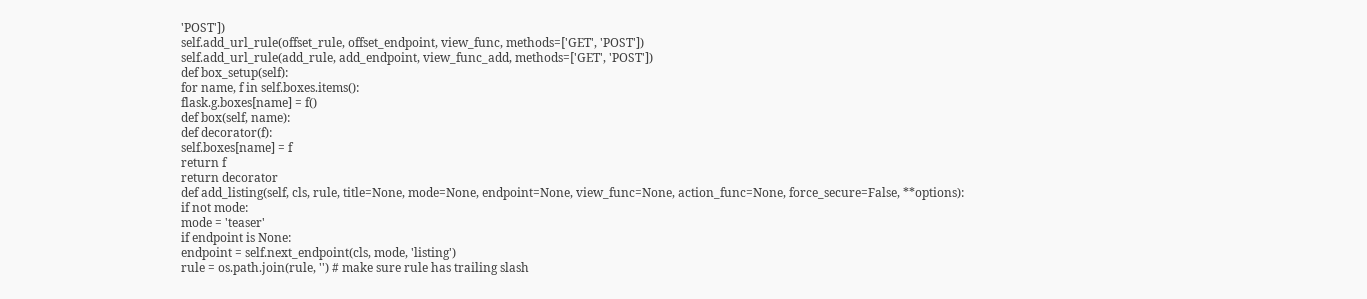'POST'])
self.add_url_rule(offset_rule, offset_endpoint, view_func, methods=['GET', 'POST'])
self.add_url_rule(add_rule, add_endpoint, view_func_add, methods=['GET', 'POST'])
def box_setup(self):
for name, f in self.boxes.items():
flask.g.boxes[name] = f()
def box(self, name):
def decorator(f):
self.boxes[name] = f
return f
return decorator
def add_listing(self, cls, rule, title=None, mode=None, endpoint=None, view_func=None, action_func=None, force_secure=False, **options):
if not mode:
mode = 'teaser'
if endpoint is None:
endpoint = self.next_endpoint(cls, mode, 'listing')
rule = os.path.join(rule, '') # make sure rule has trailing slash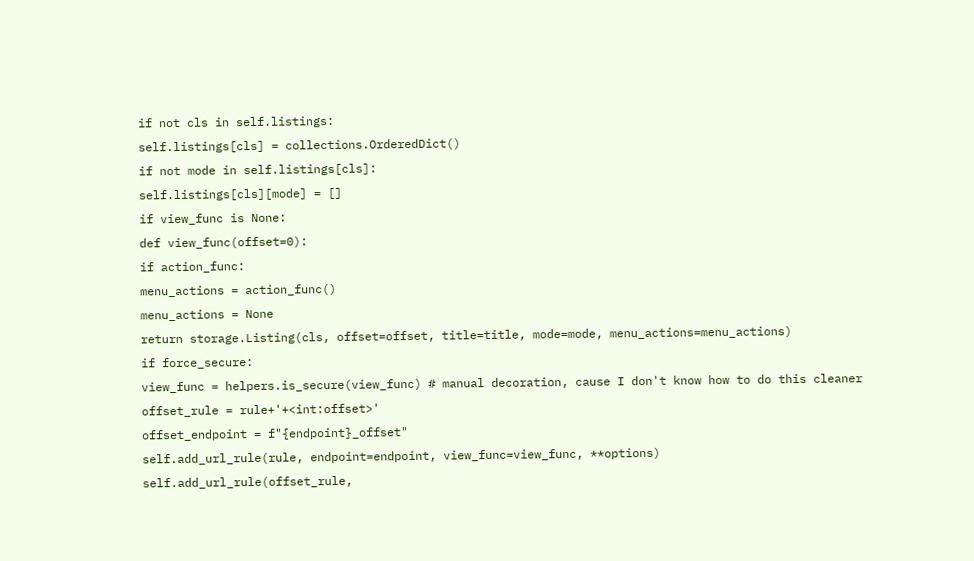if not cls in self.listings:
self.listings[cls] = collections.OrderedDict()
if not mode in self.listings[cls]:
self.listings[cls][mode] = []
if view_func is None:
def view_func(offset=0):
if action_func:
menu_actions = action_func()
menu_actions = None
return storage.Listing(cls, offset=offset, title=title, mode=mode, menu_actions=menu_actions)
if force_secure:
view_func = helpers.is_secure(view_func) # manual decoration, cause I don't know how to do this cleaner
offset_rule = rule+'+<int:offset>'
offset_endpoint = f"{endpoint}_offset"
self.add_url_rule(rule, endpoint=endpoint, view_func=view_func, **options)
self.add_url_rule(offset_rule,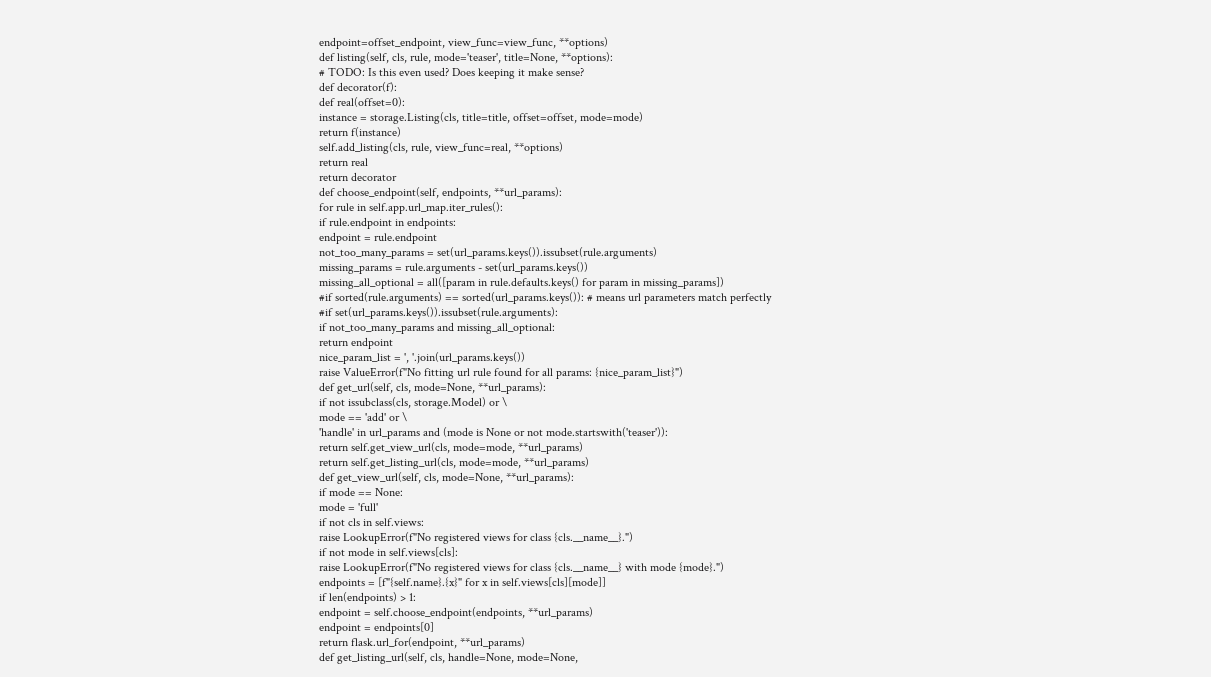endpoint=offset_endpoint, view_func=view_func, **options)
def listing(self, cls, rule, mode='teaser', title=None, **options):
# TODO: Is this even used? Does keeping it make sense?
def decorator(f):
def real(offset=0):
instance = storage.Listing(cls, title=title, offset=offset, mode=mode)
return f(instance)
self.add_listing(cls, rule, view_func=real, **options)
return real
return decorator
def choose_endpoint(self, endpoints, **url_params):
for rule in self.app.url_map.iter_rules():
if rule.endpoint in endpoints:
endpoint = rule.endpoint
not_too_many_params = set(url_params.keys()).issubset(rule.arguments)
missing_params = rule.arguments - set(url_params.keys())
missing_all_optional = all([param in rule.defaults.keys() for param in missing_params])
#if sorted(rule.arguments) == sorted(url_params.keys()): # means url parameters match perfectly
#if set(url_params.keys()).issubset(rule.arguments):
if not_too_many_params and missing_all_optional:
return endpoint
nice_param_list = ', '.join(url_params.keys())
raise ValueError(f"No fitting url rule found for all params: {nice_param_list}")
def get_url(self, cls, mode=None, **url_params):
if not issubclass(cls, storage.Model) or \
mode == 'add' or \
'handle' in url_params and (mode is None or not mode.startswith('teaser')):
return self.get_view_url(cls, mode=mode, **url_params)
return self.get_listing_url(cls, mode=mode, **url_params)
def get_view_url(self, cls, mode=None, **url_params):
if mode == None:
mode = 'full'
if not cls in self.views:
raise LookupError(f"No registered views for class {cls.__name__}.")
if not mode in self.views[cls]:
raise LookupError(f"No registered views for class {cls.__name__} with mode {mode}.")
endpoints = [f"{self.name}.{x}" for x in self.views[cls][mode]]
if len(endpoints) > 1:
endpoint = self.choose_endpoint(endpoints, **url_params)
endpoint = endpoints[0]
return flask.url_for(endpoint, **url_params)
def get_listing_url(self, cls, handle=None, mode=None,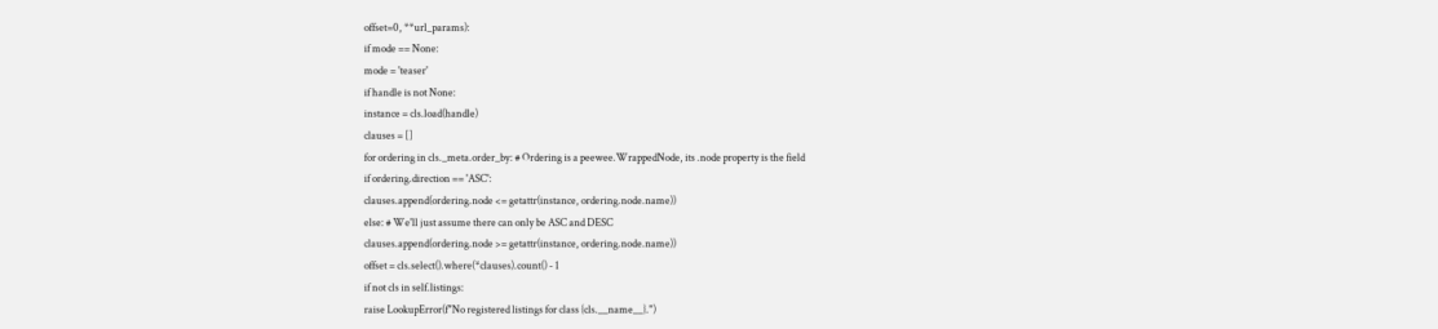offset=0, **url_params):
if mode == None:
mode = 'teaser'
if handle is not None:
instance = cls.load(handle)
clauses = []
for ordering in cls._meta.order_by: # Ordering is a peewee.WrappedNode, its .node property is the field
if ordering.direction == 'ASC':
clauses.append(ordering.node <= getattr(instance, ordering.node.name))
else: # We'll just assume there can only be ASC and DESC
clauses.append(ordering.node >= getattr(instance, ordering.node.name))
offset = cls.select().where(*clauses).count() - 1
if not cls in self.listings:
raise LookupError(f"No registered listings for class {cls.__name__}.")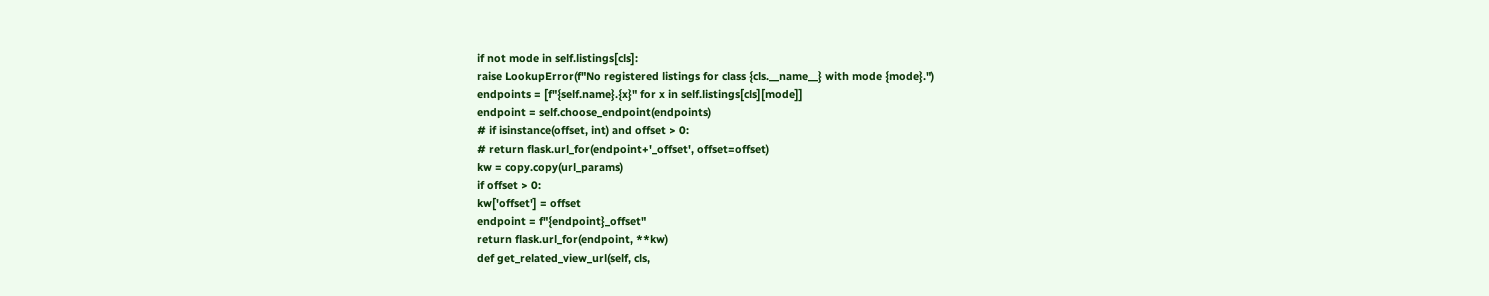if not mode in self.listings[cls]:
raise LookupError(f"No registered listings for class {cls.__name__} with mode {mode}.")
endpoints = [f"{self.name}.{x}" for x in self.listings[cls][mode]]
endpoint = self.choose_endpoint(endpoints)
# if isinstance(offset, int) and offset > 0:
# return flask.url_for(endpoint+'_offset', offset=offset)
kw = copy.copy(url_params)
if offset > 0:
kw['offset'] = offset
endpoint = f"{endpoint}_offset"
return flask.url_for(endpoint, **kw)
def get_related_view_url(self, cls,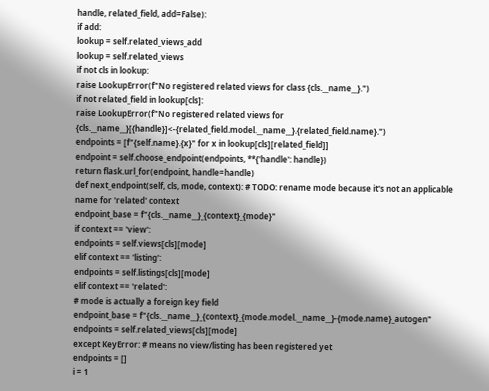handle, related_field, add=False):
if add:
lookup = self.related_views_add
lookup = self.related_views
if not cls in lookup:
raise LookupError(f"No registered related views for class {cls.__name__}.")
if not related_field in lookup[cls]:
raise LookupError(f"No registered related views for {cls.__name__}[{handle}]<-{related_field.model.__name__}.{related_field.name}.")
endpoints = [f"{self.name}.{x}" for x in lookup[cls][related_field]]
endpoint = self.choose_endpoint(endpoints, **{'handle': handle})
return flask.url_for(endpoint, handle=handle)
def next_endpoint(self, cls, mode, context): # TODO: rename mode because it's not an applicable name for 'related' context
endpoint_base = f"{cls.__name__}_{context}_{mode}"
if context == 'view':
endpoints = self.views[cls][mode]
elif context == 'listing':
endpoints = self.listings[cls][mode]
elif context == 'related':
# mode is actually a foreign key field
endpoint_base = f"{cls.__name__}_{context}_{mode.model.__name__}-{mode.name}_autogen"
endpoints = self.related_views[cls][mode]
except KeyError: # means no view/listing has been registered yet
endpoints = []
i = 1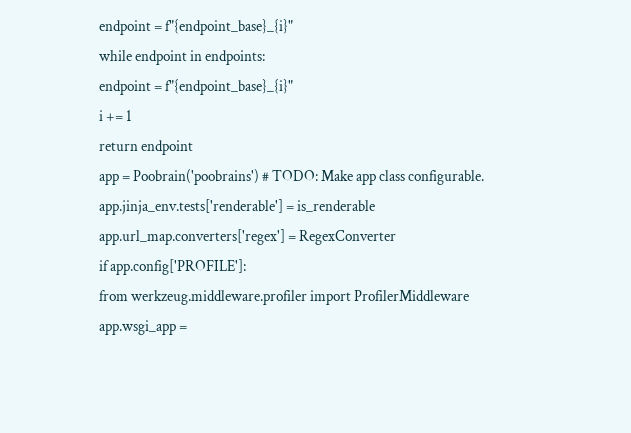endpoint = f"{endpoint_base}_{i}"
while endpoint in endpoints:
endpoint = f"{endpoint_base}_{i}"
i += 1
return endpoint
app = Poobrain('poobrains') # TODO: Make app class configurable.
app.jinja_env.tests['renderable'] = is_renderable
app.url_map.converters['regex'] = RegexConverter
if app.config['PROFILE']:
from werkzeug.middleware.profiler import ProfilerMiddleware
app.wsgi_app =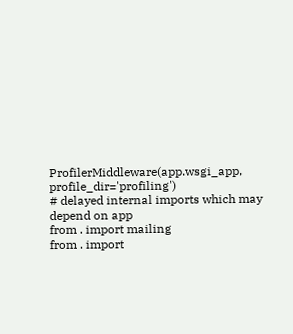ProfilerMiddleware(app.wsgi_app, profile_dir='profiling')
# delayed internal imports which may depend on app
from . import mailing
from . import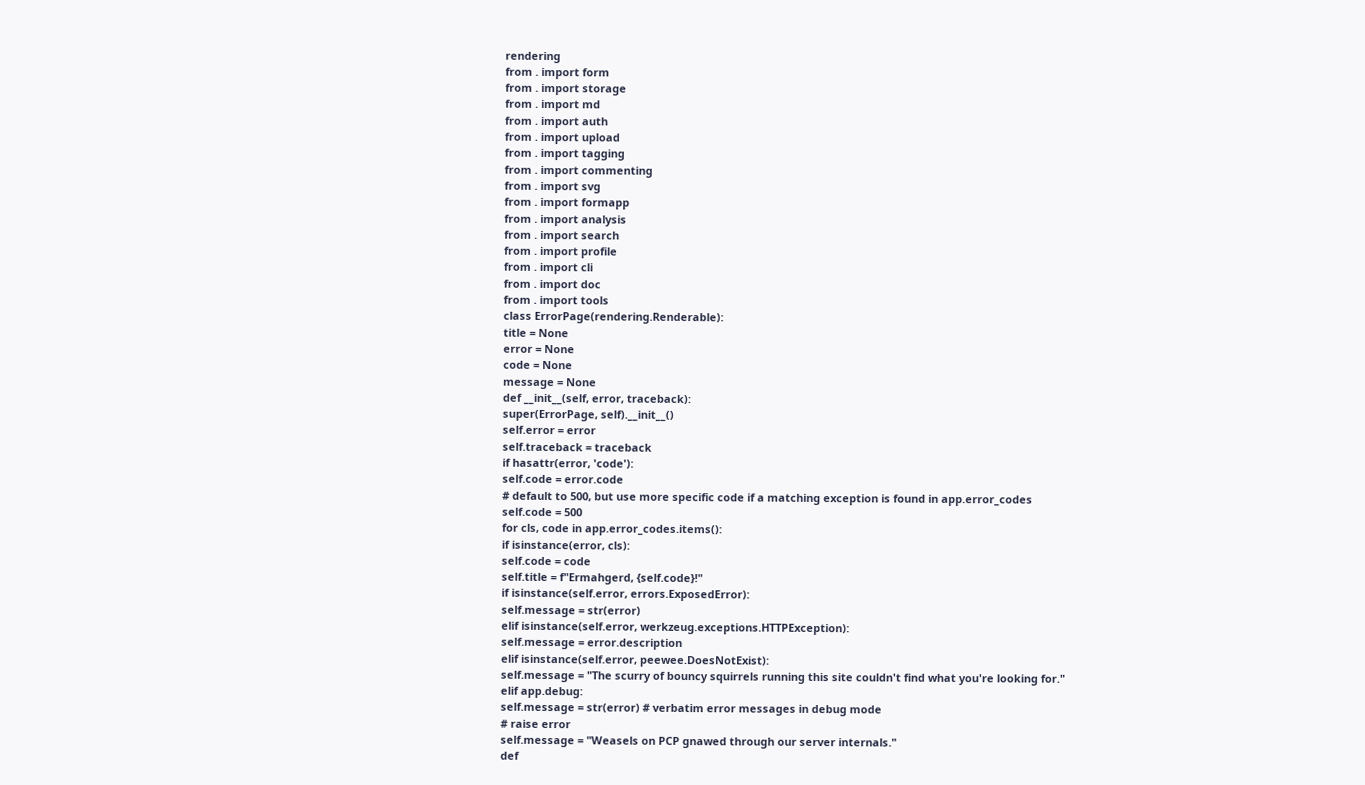rendering
from . import form
from . import storage
from . import md
from . import auth
from . import upload
from . import tagging
from . import commenting
from . import svg
from . import formapp
from . import analysis
from . import search
from . import profile
from . import cli
from . import doc
from . import tools
class ErrorPage(rendering.Renderable):
title = None
error = None
code = None
message = None
def __init__(self, error, traceback):
super(ErrorPage, self).__init__()
self.error = error
self.traceback = traceback
if hasattr(error, 'code'):
self.code = error.code
# default to 500, but use more specific code if a matching exception is found in app.error_codes
self.code = 500
for cls, code in app.error_codes.items():
if isinstance(error, cls):
self.code = code
self.title = f"Ermahgerd, {self.code}!"
if isinstance(self.error, errors.ExposedError):
self.message = str(error)
elif isinstance(self.error, werkzeug.exceptions.HTTPException):
self.message = error.description
elif isinstance(self.error, peewee.DoesNotExist):
self.message = "The scurry of bouncy squirrels running this site couldn't find what you're looking for."
elif app.debug:
self.message = str(error) # verbatim error messages in debug mode
# raise error
self.message = "Weasels on PCP gnawed through our server internals."
def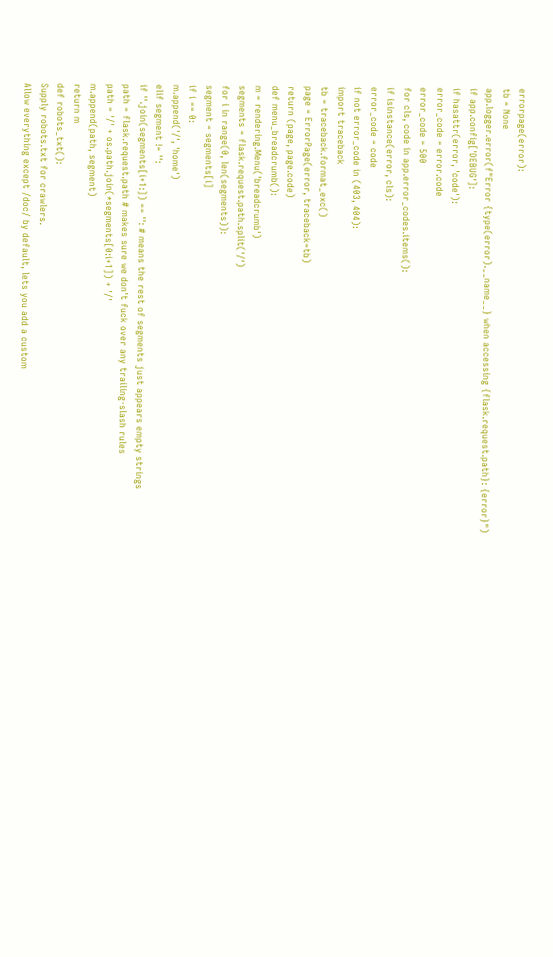errorpage(error):
tb = None
app.logger.error(f"Error {type(error).__name__} when accessing {flask.request.path}: {error}")
if app.config['DEBUG']:
if hasattr(error, 'code'):
error_code = error.code
error_code = 500
for cls, code in app.error_codes.items():
if isinstance(error, cls):
error_code = code
if not error_code in (403, 404):
import traceback
tb = traceback.format_exc()
page = ErrorPage(error, traceback=tb)
return (page, page.code)
def menu_breadcrumb():
m = rendering.Menu('breadcrumb')
segments = flask.request.path.split('/')
for i in range(0, len(segments)):
segment = segments[i]
if i == 0:
m.append('/', 'home')
elif segment != '':
if ''.join(segments[i+1:]) == '': # means the rest of segments just appears empty strings
path = flask.request.path # makes sure we don't fuck over any trailing-slash rules
path = '/' + os.path.join(*segments[0:i+1]) + '/'
m.append(path, segment)
return m
def robots_txt():
Supply robots.txt for crawlers.
Allow everything except /doc/ by default, lets you add a custom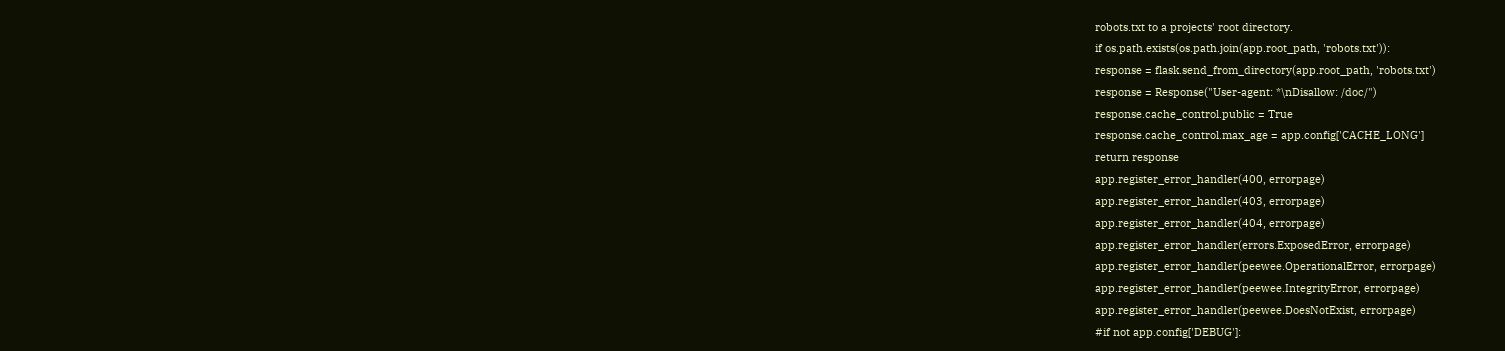robots.txt to a projects' root directory.
if os.path.exists(os.path.join(app.root_path, 'robots.txt')):
response = flask.send_from_directory(app.root_path, 'robots.txt')
response = Response("User-agent: *\nDisallow: /doc/")
response.cache_control.public = True
response.cache_control.max_age = app.config['CACHE_LONG']
return response
app.register_error_handler(400, errorpage)
app.register_error_handler(403, errorpage)
app.register_error_handler(404, errorpage)
app.register_error_handler(errors.ExposedError, errorpage)
app.register_error_handler(peewee.OperationalError, errorpage)
app.register_error_handler(peewee.IntegrityError, errorpage)
app.register_error_handler(peewee.DoesNotExist, errorpage)
#if not app.config['DEBUG']: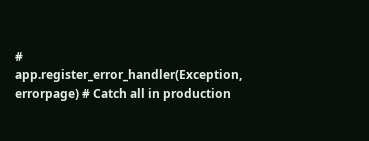# app.register_error_handler(Exception, errorpage) # Catch all in production